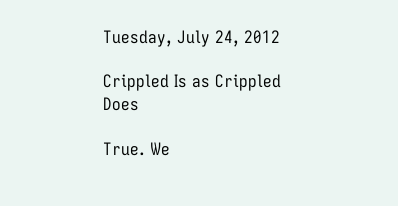Tuesday, July 24, 2012

Crippled Is as Crippled Does

True. We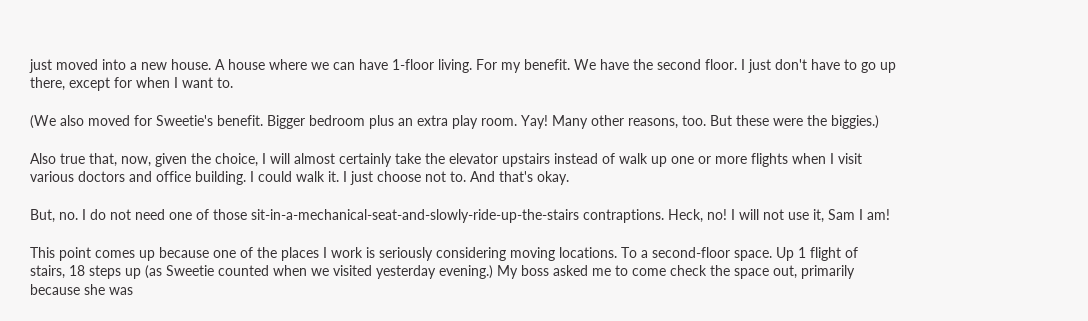just moved into a new house. A house where we can have 1-floor living. For my benefit. We have the second floor. I just don't have to go up there, except for when I want to.

(We also moved for Sweetie's benefit. Bigger bedroom plus an extra play room. Yay! Many other reasons, too. But these were the biggies.)

Also true that, now, given the choice, I will almost certainly take the elevator upstairs instead of walk up one or more flights when I visit various doctors and office building. I could walk it. I just choose not to. And that's okay.

But, no. I do not need one of those sit-in-a-mechanical-seat-and-slowly-ride-up-the-stairs contraptions. Heck, no! I will not use it, Sam I am!

This point comes up because one of the places I work is seriously considering moving locations. To a second-floor space. Up 1 flight of stairs, 18 steps up (as Sweetie counted when we visited yesterday evening.) My boss asked me to come check the space out, primarily because she was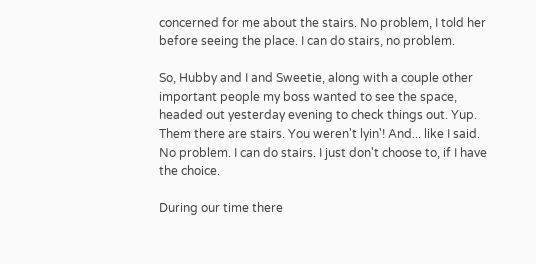concerned for me about the stairs. No problem, I told her before seeing the place. I can do stairs, no problem.

So, Hubby and I and Sweetie, along with a couple other important people my boss wanted to see the space, headed out yesterday evening to check things out. Yup. Them there are stairs. You weren't lyin'! And... like I said. No problem. I can do stairs. I just don't choose to, if I have the choice.

During our time there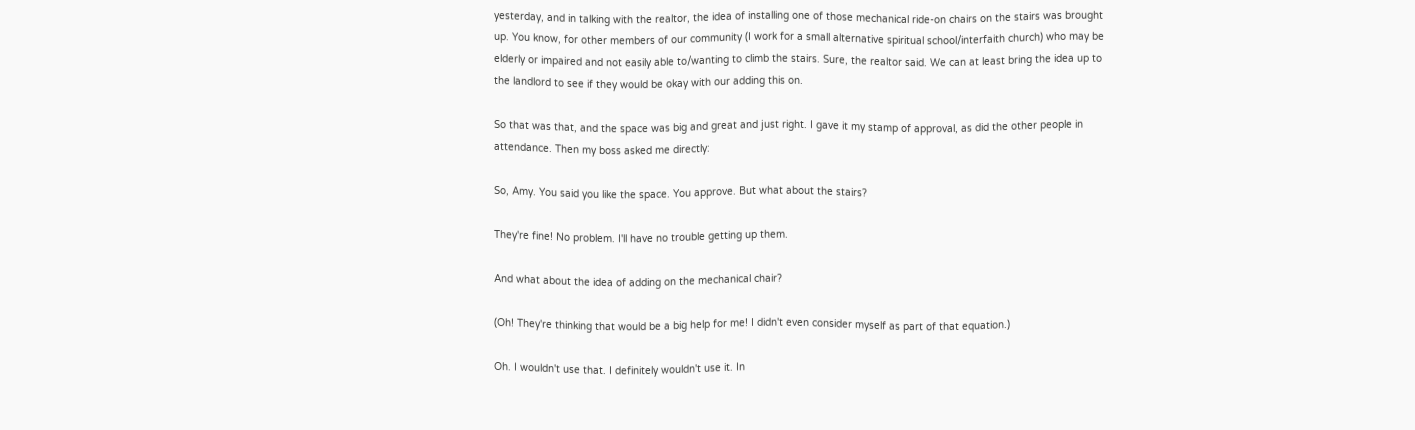yesterday, and in talking with the realtor, the idea of installing one of those mechanical ride-on chairs on the stairs was brought up. You know, for other members of our community (I work for a small alternative spiritual school/interfaith church) who may be elderly or impaired and not easily able to/wanting to climb the stairs. Sure, the realtor said. We can at least bring the idea up to the landlord to see if they would be okay with our adding this on.

So that was that, and the space was big and great and just right. I gave it my stamp of approval, as did the other people in attendance. Then my boss asked me directly:

So, Amy. You said you like the space. You approve. But what about the stairs?

They're fine! No problem. I'll have no trouble getting up them.

And what about the idea of adding on the mechanical chair?

(Oh! They're thinking that would be a big help for me! I didn't even consider myself as part of that equation.)

Oh. I wouldn't use that. I definitely wouldn't use it. In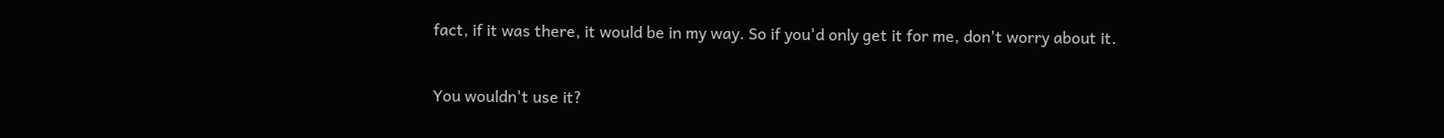fact, if it was there, it would be in my way. So if you'd only get it for me, don't worry about it.

You wouldn't use it?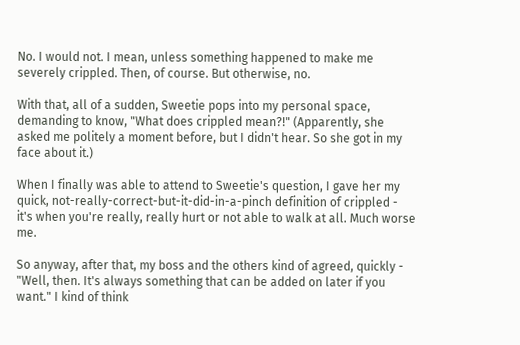No. I would not. I mean, unless something happened to make me severely crippled. Then, of course. But otherwise, no.

With that, all of a sudden, Sweetie pops into my personal space, demanding to know, "What does crippled mean?!" (Apparently, she asked me politely a moment before, but I didn't hear. So she got in my face about it.)

When I finally was able to attend to Sweetie's question, I gave her my quick, not-really-correct-but-it-did-in-a-pinch definition of crippled - it's when you're really, really hurt or not able to walk at all. Much worse me.

So anyway, after that, my boss and the others kind of agreed, quickly - "Well, then. It's always something that can be added on later if you want." I kind of think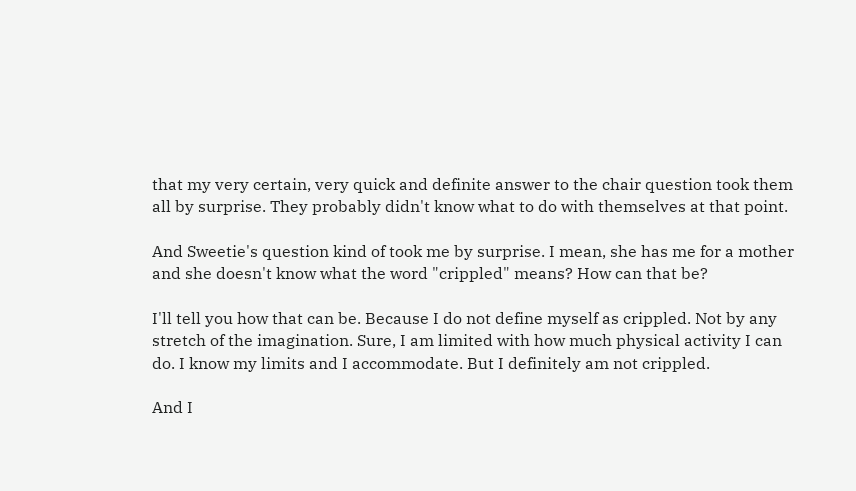that my very certain, very quick and definite answer to the chair question took them all by surprise. They probably didn't know what to do with themselves at that point.

And Sweetie's question kind of took me by surprise. I mean, she has me for a mother and she doesn't know what the word "crippled" means? How can that be?

I'll tell you how that can be. Because I do not define myself as crippled. Not by any stretch of the imagination. Sure, I am limited with how much physical activity I can do. I know my limits and I accommodate. But I definitely am not crippled.

And I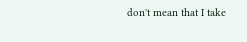don't mean that I take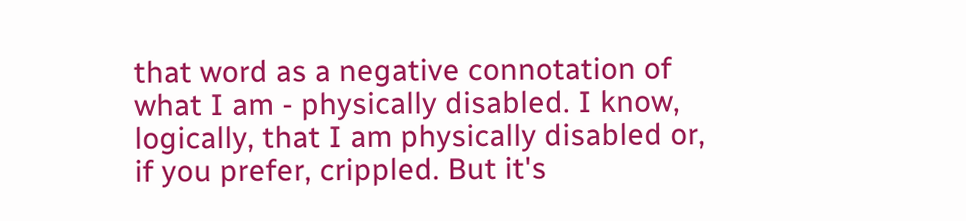that word as a negative connotation of what I am - physically disabled. I know, logically, that I am physically disabled or, if you prefer, crippled. But it's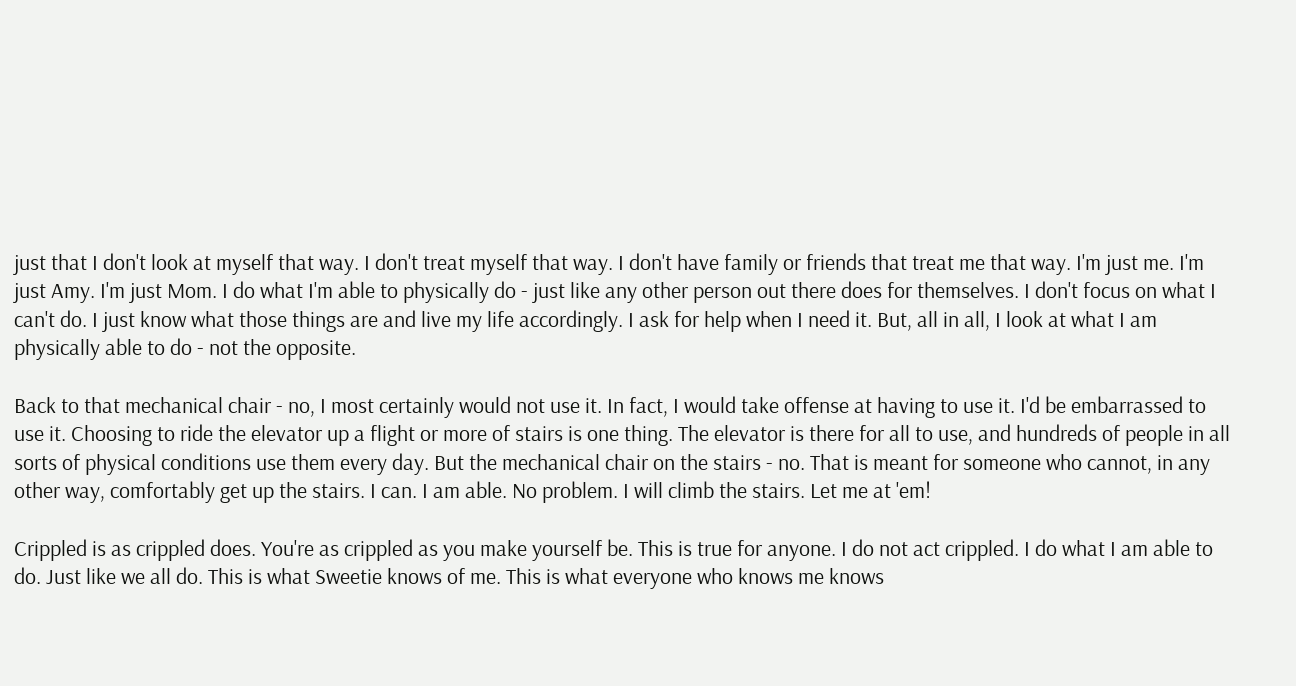just that I don't look at myself that way. I don't treat myself that way. I don't have family or friends that treat me that way. I'm just me. I'm just Amy. I'm just Mom. I do what I'm able to physically do - just like any other person out there does for themselves. I don't focus on what I can't do. I just know what those things are and live my life accordingly. I ask for help when I need it. But, all in all, I look at what I am physically able to do - not the opposite.

Back to that mechanical chair - no, I most certainly would not use it. In fact, I would take offense at having to use it. I'd be embarrassed to use it. Choosing to ride the elevator up a flight or more of stairs is one thing. The elevator is there for all to use, and hundreds of people in all sorts of physical conditions use them every day. But the mechanical chair on the stairs - no. That is meant for someone who cannot, in any other way, comfortably get up the stairs. I can. I am able. No problem. I will climb the stairs. Let me at 'em!

Crippled is as crippled does. You're as crippled as you make yourself be. This is true for anyone. I do not act crippled. I do what I am able to do. Just like we all do. This is what Sweetie knows of me. This is what everyone who knows me knows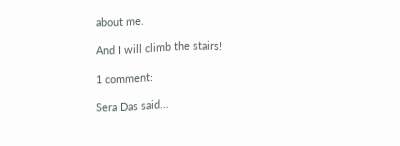about me.

And I will climb the stairs!

1 comment:

Sera Das said...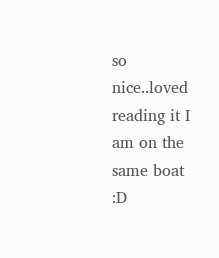so nice..loved reading it I am on the same boat :D